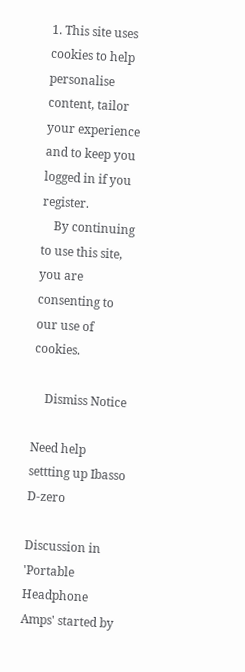1. This site uses cookies to help personalise content, tailor your experience and to keep you logged in if you register.
    By continuing to use this site, you are consenting to our use of cookies.

    Dismiss Notice

Need help settting up Ibasso D-zero

Discussion in 'Portable Headphone Amps' started by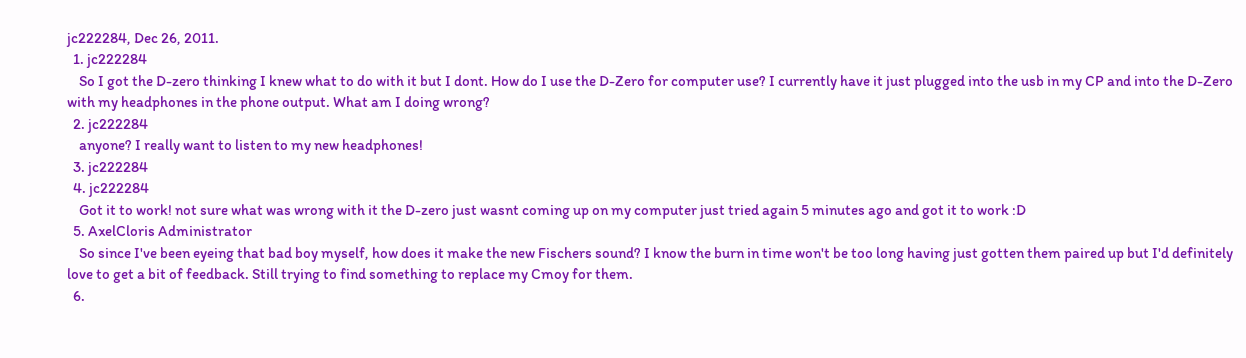jc222284, Dec 26, 2011.
  1. jc222284
    So I got the D-zero thinking I knew what to do with it but I dont. How do I use the D-Zero for computer use? I currently have it just plugged into the usb in my CP and into the D-Zero with my headphones in the phone output. What am I doing wrong?
  2. jc222284
    anyone? I really want to listen to my new headphones!
  3. jc222284
  4. jc222284
    Got it to work! not sure what was wrong with it the D-zero just wasnt coming up on my computer just tried again 5 minutes ago and got it to work :D
  5. AxelCloris Administrator
    So since I've been eyeing that bad boy myself, how does it make the new Fischers sound? I know the burn in time won't be too long having just gotten them paired up but I'd definitely love to get a bit of feedback. Still trying to find something to replace my Cmoy for them.
  6.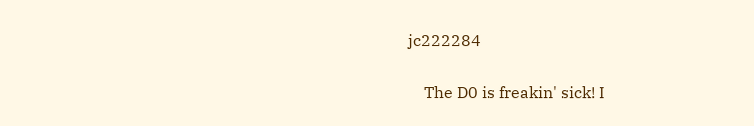jc222284


    The D0 is freakin' sick! I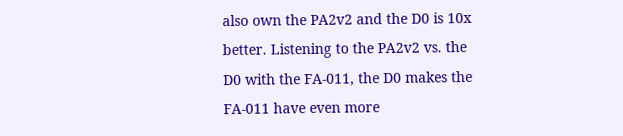also own the PA2v2 and the D0 is 10x better. Listening to the PA2v2 vs. the D0 with the FA-011, the D0 makes the FA-011 have even more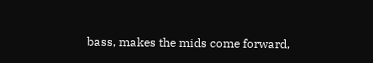bass, makes the mids come forward,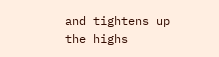and tightens up the highs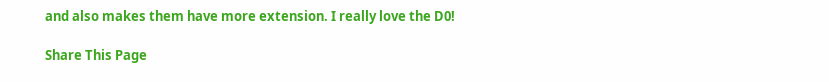and also makes them have more extension. I really love the D0!

Share This Page